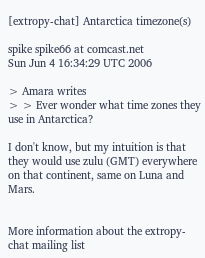[extropy-chat] Antarctica timezone(s)

spike spike66 at comcast.net
Sun Jun 4 16:34:29 UTC 2006

> Amara writes
> > Ever wonder what time zones they use in Antarctica?

I don't know, but my intuition is that they would use zulu (GMT) everywhere
on that continent, same on Luna and Mars.


More information about the extropy-chat mailing list